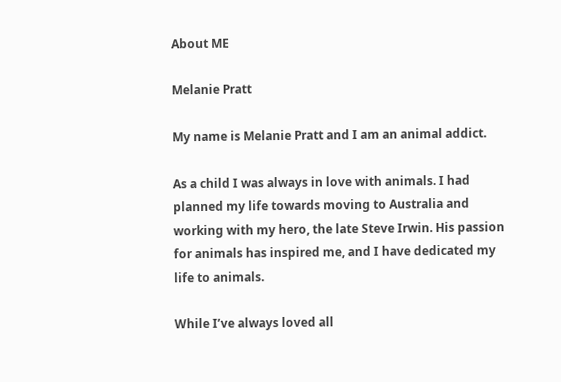About ME

Melanie Pratt

My name is Melanie Pratt and I am an animal addict.

As a child I was always in love with animals. I had planned my life towards moving to Australia and working with my hero, the late Steve Irwin. His passion for animals has inspired me, and I have dedicated my life to animals.

While I’ve always loved all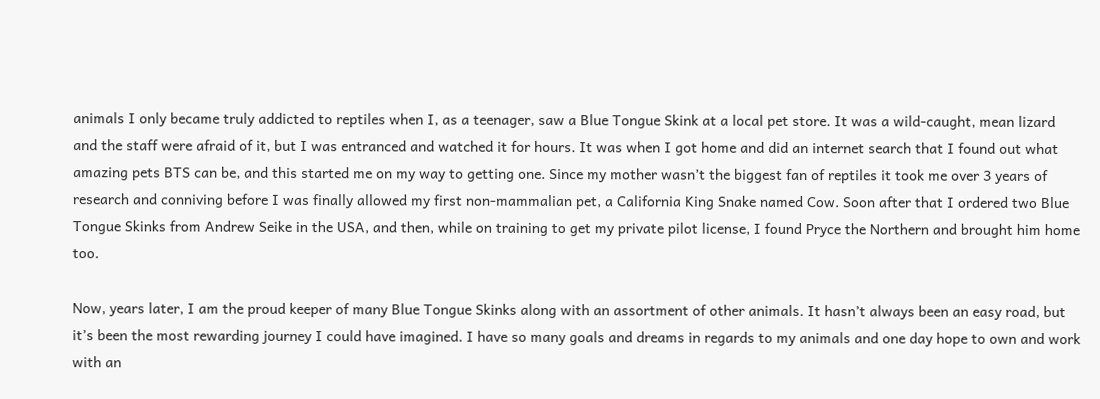animals I only became truly addicted to reptiles when I, as a teenager, saw a Blue Tongue Skink at a local pet store. It was a wild-caught, mean lizard and the staff were afraid of it, but I was entranced and watched it for hours. It was when I got home and did an internet search that I found out what amazing pets BTS can be, and this started me on my way to getting one. Since my mother wasn’t the biggest fan of reptiles it took me over 3 years of research and conniving before I was finally allowed my first non-mammalian pet, a California King Snake named Cow. Soon after that I ordered two Blue Tongue Skinks from Andrew Seike in the USA, and then, while on training to get my private pilot license, I found Pryce the Northern and brought him home too.

Now, years later, I am the proud keeper of many Blue Tongue Skinks along with an assortment of other animals. It hasn’t always been an easy road, but it’s been the most rewarding journey I could have imagined. I have so many goals and dreams in regards to my animals and one day hope to own and work with an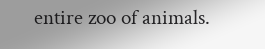entire zoo of animals.